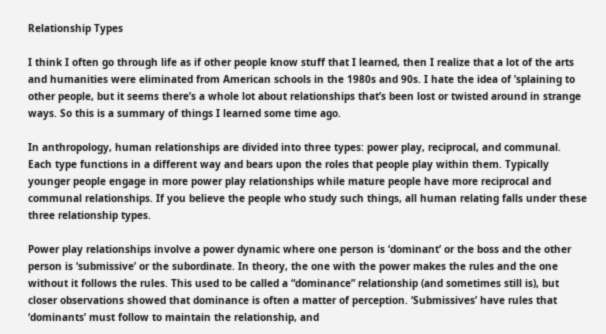Relationship Types

I think I often go through life as if other people know stuff that I learned, then I realize that a lot of the arts and humanities were eliminated from American schools in the 1980s and 90s. I hate the idea of ’splaining to other people, but it seems there’s a whole lot about relationships that’s been lost or twisted around in strange ways. So this is a summary of things I learned some time ago.

In anthropology, human relationships are divided into three types: power play, reciprocal, and communal. Each type functions in a different way and bears upon the roles that people play within them. Typically younger people engage in more power play relationships while mature people have more reciprocal and communal relationships. If you believe the people who study such things, all human relating falls under these three relationship types.

Power play relationships involve a power dynamic where one person is ‘dominant’ or the boss and the other person is ‘submissive’ or the subordinate. In theory, the one with the power makes the rules and the one without it follows the rules. This used to be called a “dominance” relationship (and sometimes still is), but closer observations showed that dominance is often a matter of perception. ‘Submissives’ have rules that ‘dominants’ must follow to maintain the relationship, and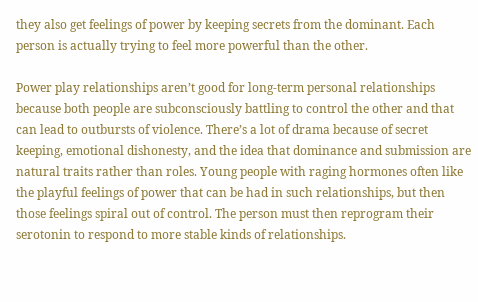they also get feelings of power by keeping secrets from the dominant. Each person is actually trying to feel more powerful than the other.

Power play relationships aren’t good for long-term personal relationships because both people are subconsciously battling to control the other and that can lead to outbursts of violence. There’s a lot of drama because of secret keeping, emotional dishonesty, and the idea that dominance and submission are natural traits rather than roles. Young people with raging hormones often like the playful feelings of power that can be had in such relationships, but then those feelings spiral out of control. The person must then reprogram their serotonin to respond to more stable kinds of relationships.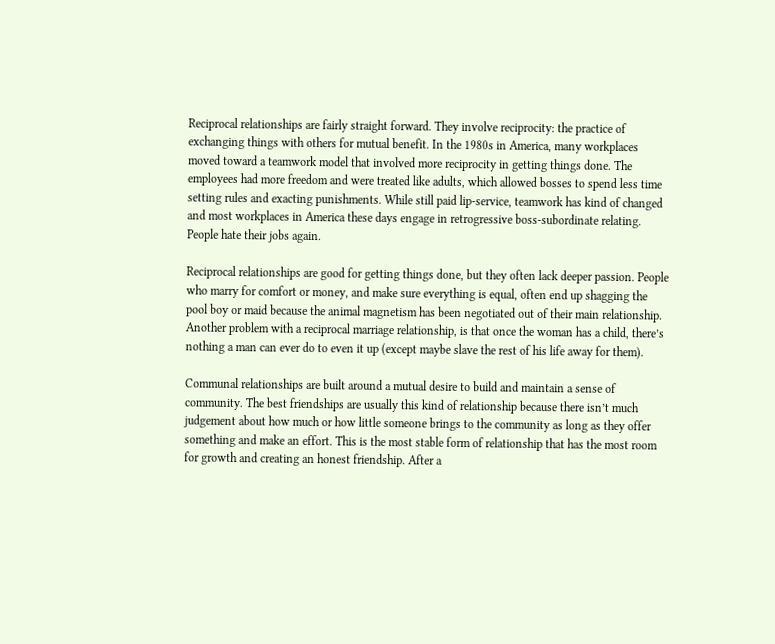Reciprocal relationships are fairly straight forward. They involve reciprocity: the practice of exchanging things with others for mutual benefit. In the 1980s in America, many workplaces moved toward a teamwork model that involved more reciprocity in getting things done. The employees had more freedom and were treated like adults, which allowed bosses to spend less time setting rules and exacting punishments. While still paid lip-service, teamwork has kind of changed and most workplaces in America these days engage in retrogressive boss-subordinate relating. People hate their jobs again.

Reciprocal relationships are good for getting things done, but they often lack deeper passion. People who marry for comfort or money, and make sure everything is equal, often end up shagging the pool boy or maid because the animal magnetism has been negotiated out of their main relationship. Another problem with a reciprocal marriage relationship, is that once the woman has a child, there’s nothing a man can ever do to even it up (except maybe slave the rest of his life away for them).

Communal relationships are built around a mutual desire to build and maintain a sense of community. The best friendships are usually this kind of relationship because there isn’t much judgement about how much or how little someone brings to the community as long as they offer something and make an effort. This is the most stable form of relationship that has the most room for growth and creating an honest friendship. After a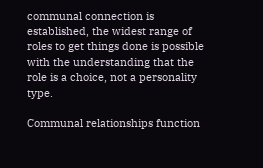communal connection is established, the widest range of roles to get things done is possible with the understanding that the role is a choice, not a personality type.

Communal relationships function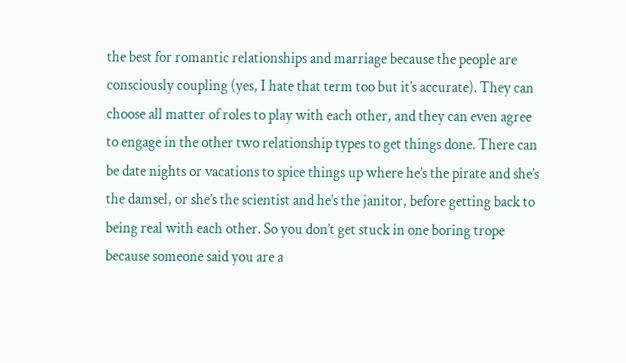the best for romantic relationships and marriage because the people are consciously coupling (yes, I hate that term too but it’s accurate). They can choose all matter of roles to play with each other, and they can even agree to engage in the other two relationship types to get things done. There can be date nights or vacations to spice things up where he’s the pirate and she’s the damsel, or she’s the scientist and he’s the janitor, before getting back to being real with each other. So you don’t get stuck in one boring trope because someone said you are a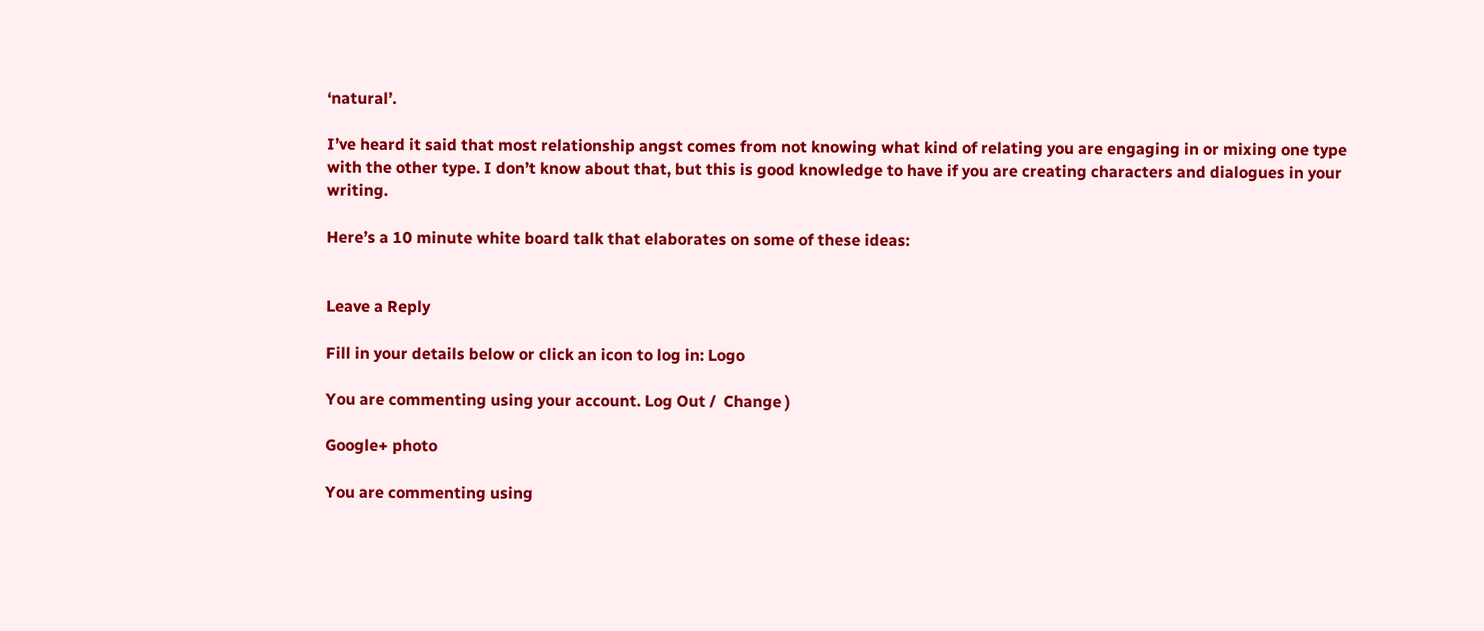‘natural’.

I’ve heard it said that most relationship angst comes from not knowing what kind of relating you are engaging in or mixing one type with the other type. I don’t know about that, but this is good knowledge to have if you are creating characters and dialogues in your writing.

Here’s a 10 minute white board talk that elaborates on some of these ideas:


Leave a Reply

Fill in your details below or click an icon to log in: Logo

You are commenting using your account. Log Out /  Change )

Google+ photo

You are commenting using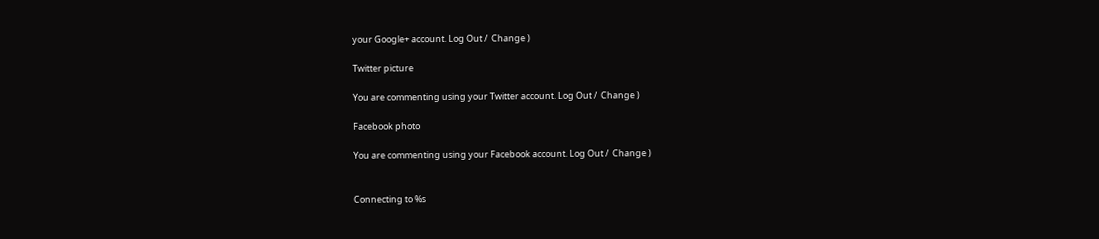your Google+ account. Log Out /  Change )

Twitter picture

You are commenting using your Twitter account. Log Out /  Change )

Facebook photo

You are commenting using your Facebook account. Log Out /  Change )


Connecting to %s